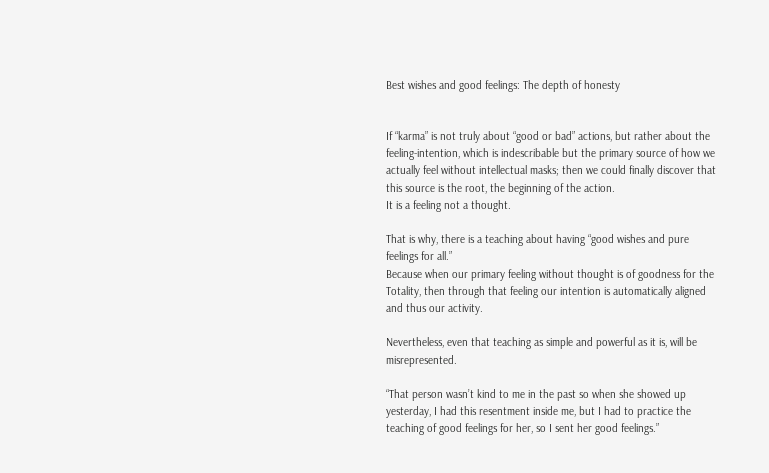Best wishes and good feelings: The depth of honesty


If “karma” is not truly about “good or bad” actions, but rather about the feeling-intention, which is indescribable but the primary source of how we actually feel without intellectual masks; then we could finally discover that this source is the root, the beginning of the action.
It is a feeling not a thought.

That is why, there is a teaching about having “good wishes and pure feelings for all.”
Because when our primary feeling without thought is of goodness for the Totality, then through that feeling our intention is automatically aligned and thus our activity.

Nevertheless, even that teaching as simple and powerful as it is, will be misrepresented.

“That person wasn’t kind to me in the past so when she showed up yesterday, I had this resentment inside me, but I had to practice the teaching of good feelings for her, so I sent her good feelings.”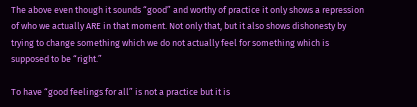The above even though it sounds “good” and worthy of practice it only shows a repression of who we actually ARE in that moment. Not only that, but it also shows dishonesty by trying to change something which we do not actually feel for something which is supposed to be “right.”

To have “good feelings for all” is not a practice but it is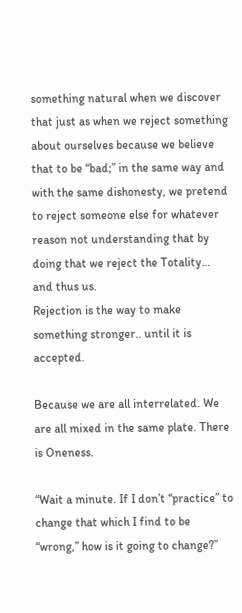something natural when we discover that just as when we reject something about ourselves because we believe that to be “bad;” in the same way and with the same dishonesty, we pretend to reject someone else for whatever reason not understanding that by doing that we reject the Totality… and thus us.
Rejection is the way to make something stronger.. until it is accepted.

Because we are all interrelated. We are all mixed in the same plate. There is Oneness.

“Wait a minute. If I don’t “practice” to change that which I find to be “wrong,” how is it going to change?”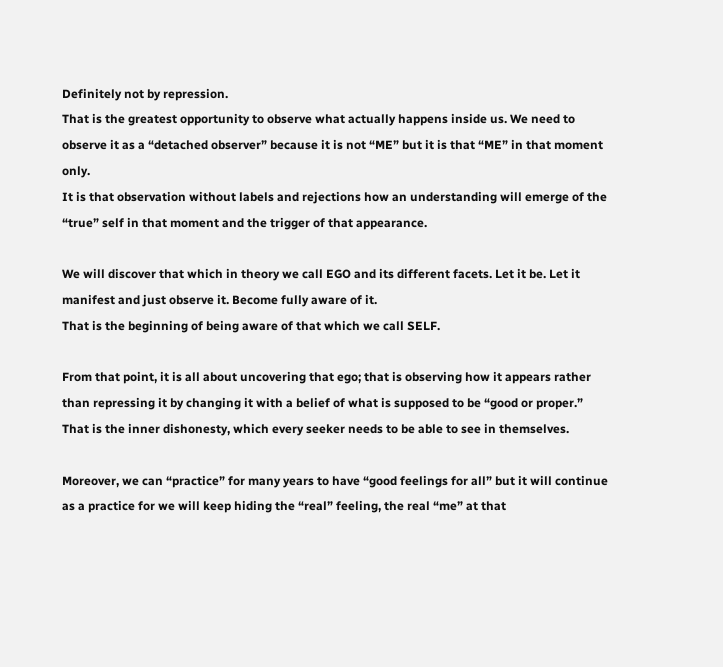Definitely not by repression.
That is the greatest opportunity to observe what actually happens inside us. We need to observe it as a “detached observer” because it is not “ME” but it is that “ME” in that moment only.
It is that observation without labels and rejections how an understanding will emerge of the “true” self in that moment and the trigger of that appearance.

We will discover that which in theory we call EGO and its different facets. Let it be. Let it manifest and just observe it. Become fully aware of it.
That is the beginning of being aware of that which we call SELF.

From that point, it is all about uncovering that ego; that is observing how it appears rather than repressing it by changing it with a belief of what is supposed to be “good or proper.”
That is the inner dishonesty, which every seeker needs to be able to see in themselves.

Moreover, we can “practice” for many years to have “good feelings for all” but it will continue as a practice for we will keep hiding the “real” feeling, the real “me” at that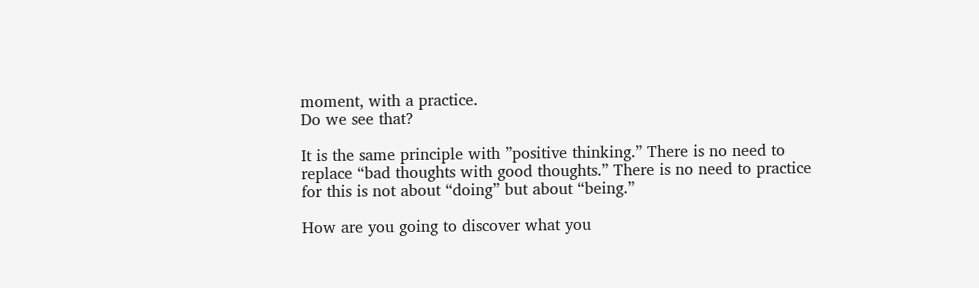moment, with a practice.
Do we see that?

It is the same principle with ”positive thinking.” There is no need to replace “bad thoughts with good thoughts.” There is no need to practice for this is not about “doing” but about “being.”

How are you going to discover what you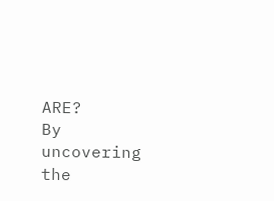ARE?
By uncovering the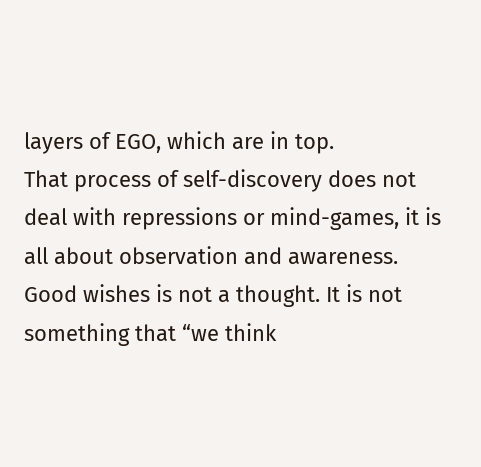layers of EGO, which are in top.
That process of self-discovery does not deal with repressions or mind-games, it is all about observation and awareness.
Good wishes is not a thought. It is not something that “we think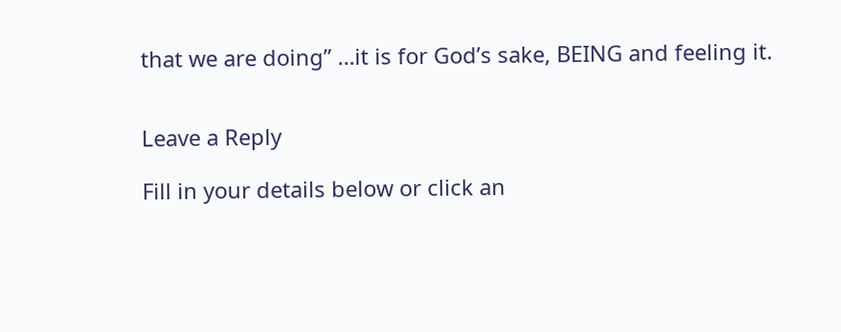that we are doing” …it is for God’s sake, BEING and feeling it.


Leave a Reply

Fill in your details below or click an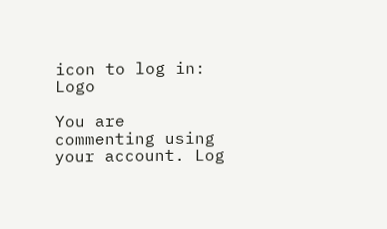icon to log in: Logo

You are commenting using your account. Log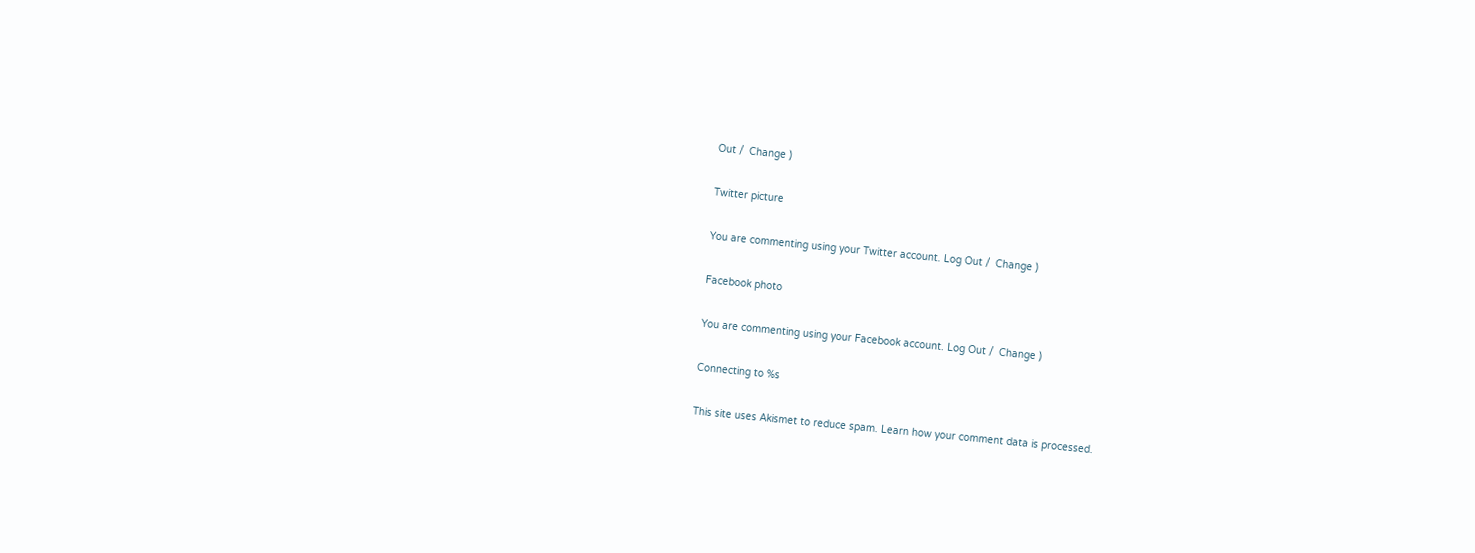Out /  Change )

Twitter picture

You are commenting using your Twitter account. Log Out /  Change )

Facebook photo

You are commenting using your Facebook account. Log Out /  Change )

Connecting to %s

This site uses Akismet to reduce spam. Learn how your comment data is processed.